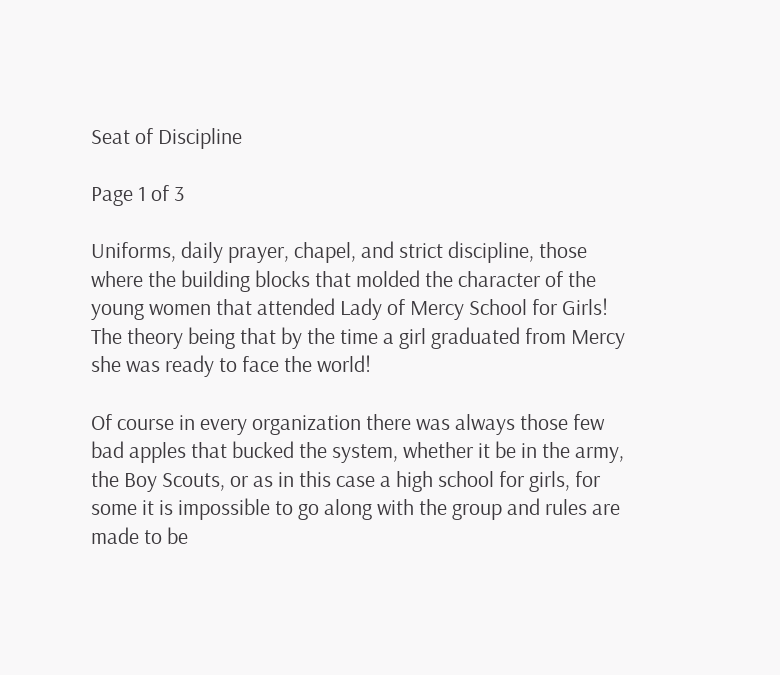Seat of Discipline

Page 1 of 3

Uniforms, daily prayer, chapel, and strict discipline, those where the building blocks that molded the character of the young women that attended Lady of Mercy School for Girls! The theory being that by the time a girl graduated from Mercy she was ready to face the world!

Of course in every organization there was always those few bad apples that bucked the system, whether it be in the army, the Boy Scouts, or as in this case a high school for girls, for some it is impossible to go along with the group and rules are made to be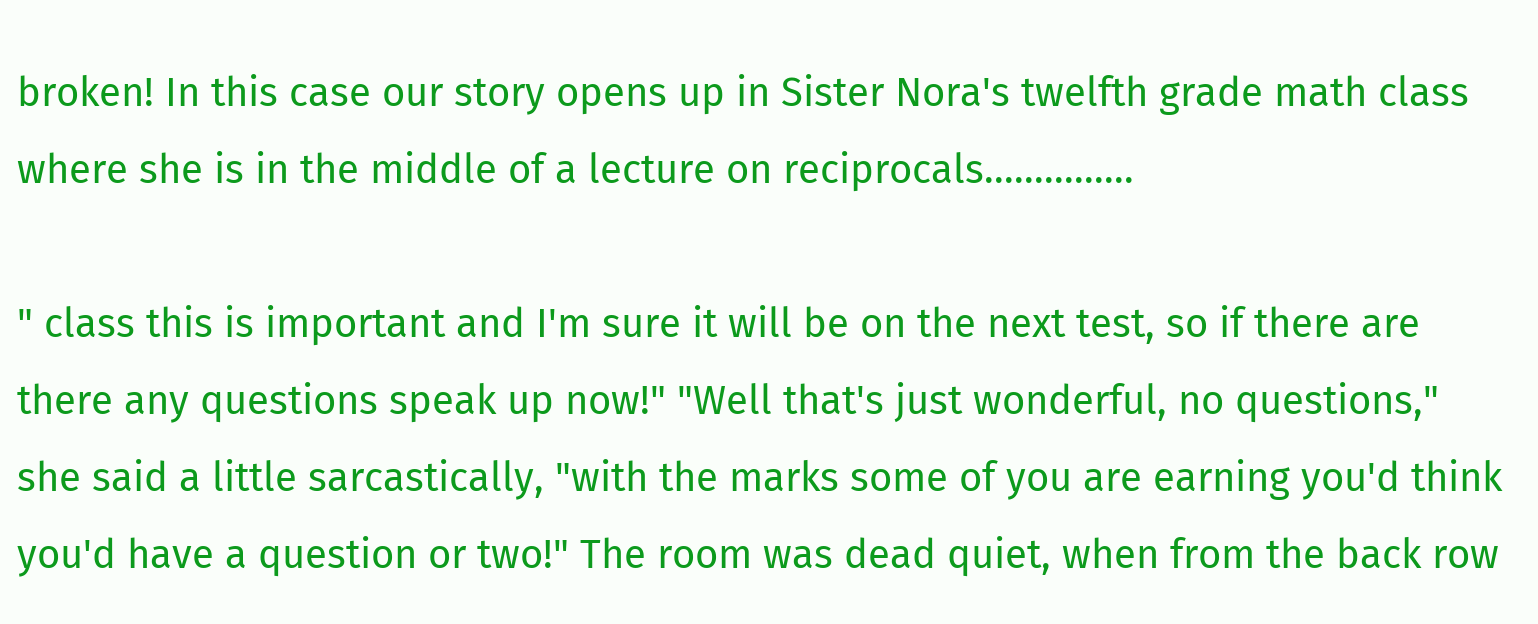broken! In this case our story opens up in Sister Nora's twelfth grade math class where she is in the middle of a lecture on reciprocals...............

" class this is important and I'm sure it will be on the next test, so if there are there any questions speak up now!" "Well that's just wonderful, no questions," she said a little sarcastically, "with the marks some of you are earning you'd think you'd have a question or two!" The room was dead quiet, when from the back row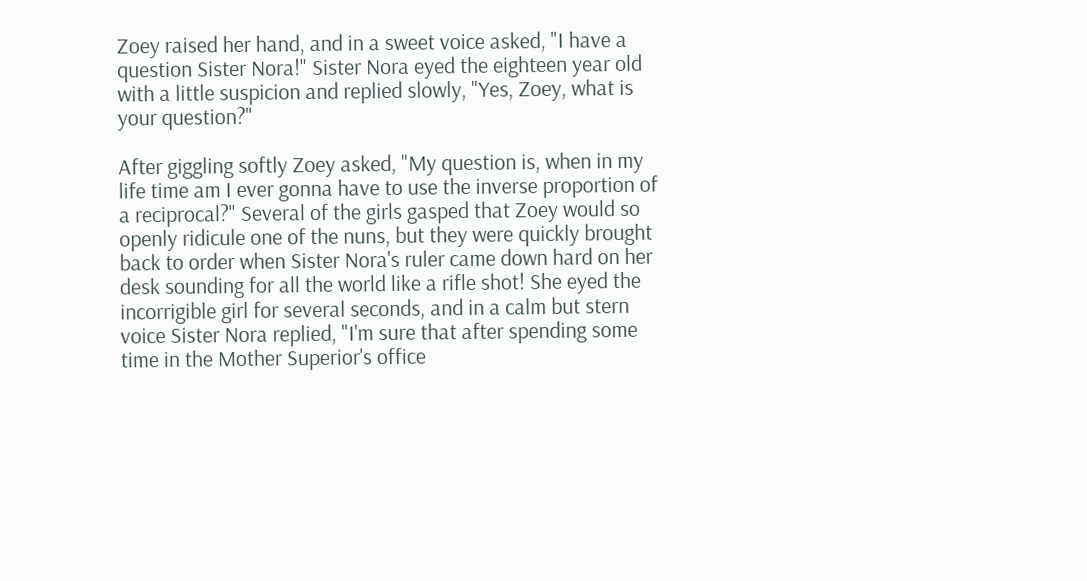Zoey raised her hand, and in a sweet voice asked, "I have a question Sister Nora!" Sister Nora eyed the eighteen year old with a little suspicion and replied slowly, "Yes, Zoey, what is your question?"

After giggling softly Zoey asked, "My question is, when in my life time am I ever gonna have to use the inverse proportion of a reciprocal?" Several of the girls gasped that Zoey would so openly ridicule one of the nuns, but they were quickly brought back to order when Sister Nora's ruler came down hard on her desk sounding for all the world like a rifle shot! She eyed the incorrigible girl for several seconds, and in a calm but stern voice Sister Nora replied, "I'm sure that after spending some time in the Mother Superior's office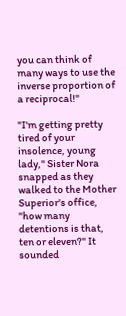you can think of many ways to use the inverse proportion of a reciprocal!"

"I'm getting pretty tired of your insolence, young lady," Sister Nora snapped as they walked to the Mother Superior's office, "how many detentions is that, ten or eleven?" It sounded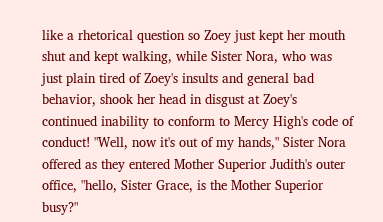like a rhetorical question so Zoey just kept her mouth shut and kept walking, while Sister Nora, who was just plain tired of Zoey's insults and general bad behavior, shook her head in disgust at Zoey's continued inability to conform to Mercy High's code of conduct! "Well, now it's out of my hands," Sister Nora offered as they entered Mother Superior Judith's outer office, "hello, Sister Grace, is the Mother Superior busy?"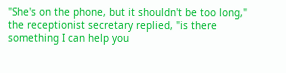"She's on the phone, but it shouldn't be too long," the receptionist secretary replied, "is there something I can help you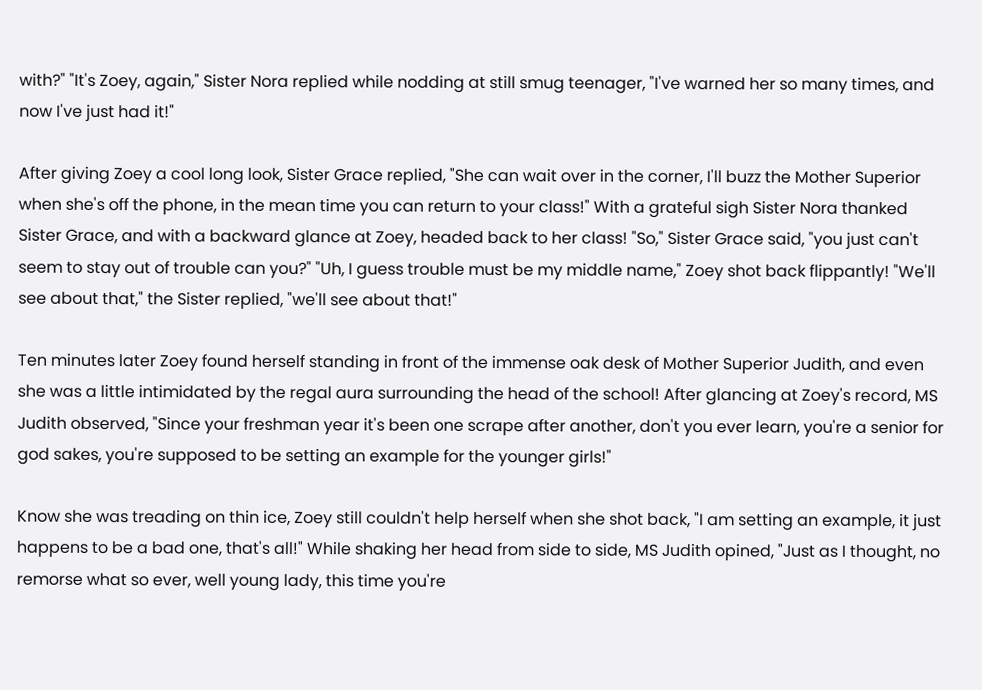with?" "It's Zoey, again," Sister Nora replied while nodding at still smug teenager, "I've warned her so many times, and now I've just had it!"

After giving Zoey a cool long look, Sister Grace replied, "She can wait over in the corner, I'll buzz the Mother Superior when she's off the phone, in the mean time you can return to your class!" With a grateful sigh Sister Nora thanked Sister Grace, and with a backward glance at Zoey, headed back to her class! "So," Sister Grace said, "you just can't seem to stay out of trouble can you?" "Uh, I guess trouble must be my middle name," Zoey shot back flippantly! "We'll see about that," the Sister replied, "we'll see about that!"

Ten minutes later Zoey found herself standing in front of the immense oak desk of Mother Superior Judith, and even she was a little intimidated by the regal aura surrounding the head of the school! After glancing at Zoey's record, MS Judith observed, "Since your freshman year it's been one scrape after another, don't you ever learn, you're a senior for god sakes, you're supposed to be setting an example for the younger girls!"

Know she was treading on thin ice, Zoey still couldn't help herself when she shot back, "I am setting an example, it just happens to be a bad one, that's all!" While shaking her head from side to side, MS Judith opined, "Just as I thought, no remorse what so ever, well young lady, this time you're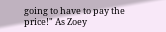going to have to pay the price!" As Zoey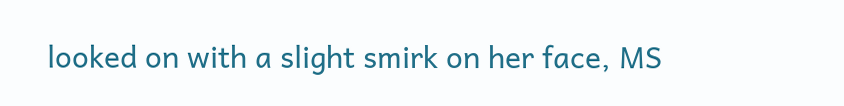looked on with a slight smirk on her face, MS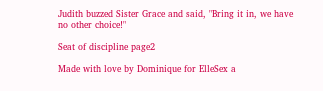Judith buzzed Sister Grace and said, "Bring it in, we have no other choice!"

Seat of discipline page2

Made with love by Dominique for ElleSex a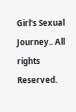Girl's Sexual Journey.. All rights Reserved.